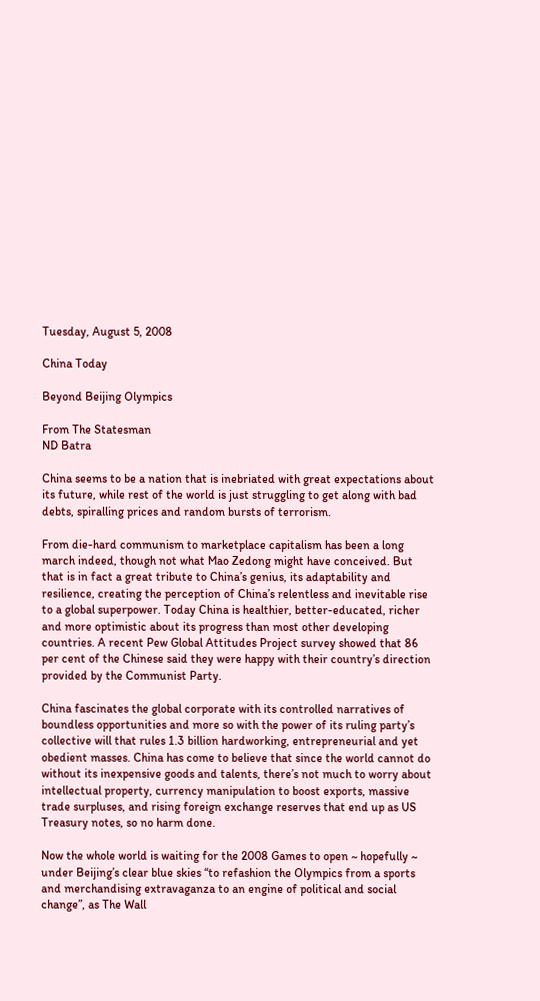Tuesday, August 5, 2008

China Today

Beyond Beijing Olympics

From The Statesman
ND Batra

China seems to be a nation that is inebriated with great expectations about its future, while rest of the world is just struggling to get along with bad debts, spiralling prices and random bursts of terrorism.

From die-hard communism to marketplace capitalism has been a long march indeed, though not what Mao Zedong might have conceived. But that is in fact a great tribute to China’s genius, its adaptability and resilience, creating the perception of China’s relentless and inevitable rise to a global superpower. Today China is healthier, better-educated, richer and more optimistic about its progress than most other developing countries. A recent Pew Global Attitudes Project survey showed that 86 per cent of the Chinese said they were happy with their country’s direction provided by the Communist Party.

China fascinates the global corporate with its controlled narratives of boundless opportunities and more so with the power of its ruling party’s collective will that rules 1.3 billion hardworking, entrepreneurial and yet obedient masses. China has come to believe that since the world cannot do without its inexpensive goods and talents, there’s not much to worry about intellectual property, currency manipulation to boost exports, massive trade surpluses, and rising foreign exchange reserves that end up as US Treasury notes, so no harm done.

Now the whole world is waiting for the 2008 Games to open ~ hopefully ~ under Beijing’s clear blue skies “to refashion the Olympics from a sports and merchandising extravaganza to an engine of political and social change”, as The Wall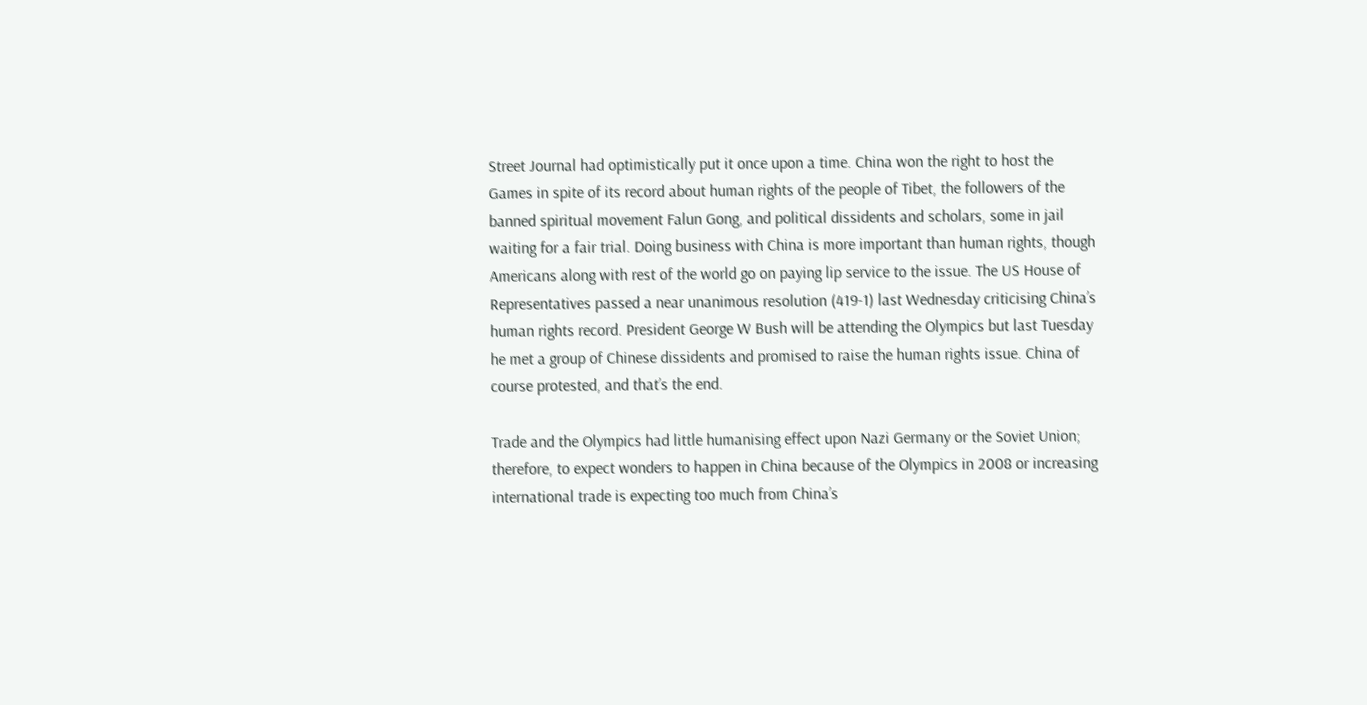Street Journal had optimistically put it once upon a time. China won the right to host the Games in spite of its record about human rights of the people of Tibet, the followers of the banned spiritual movement Falun Gong, and political dissidents and scholars, some in jail waiting for a fair trial. Doing business with China is more important than human rights, though Americans along with rest of the world go on paying lip service to the issue. The US House of Representatives passed a near unanimous resolution (419-1) last Wednesday criticising China’s human rights record. President George W Bush will be attending the Olympics but last Tuesday he met a group of Chinese dissidents and promised to raise the human rights issue. China of course protested, and that’s the end.

Trade and the Olympics had little humanising effect upon Nazi Germany or the Soviet Union; therefore, to expect wonders to happen in China because of the Olympics in 2008 or increasing international trade is expecting too much from China’s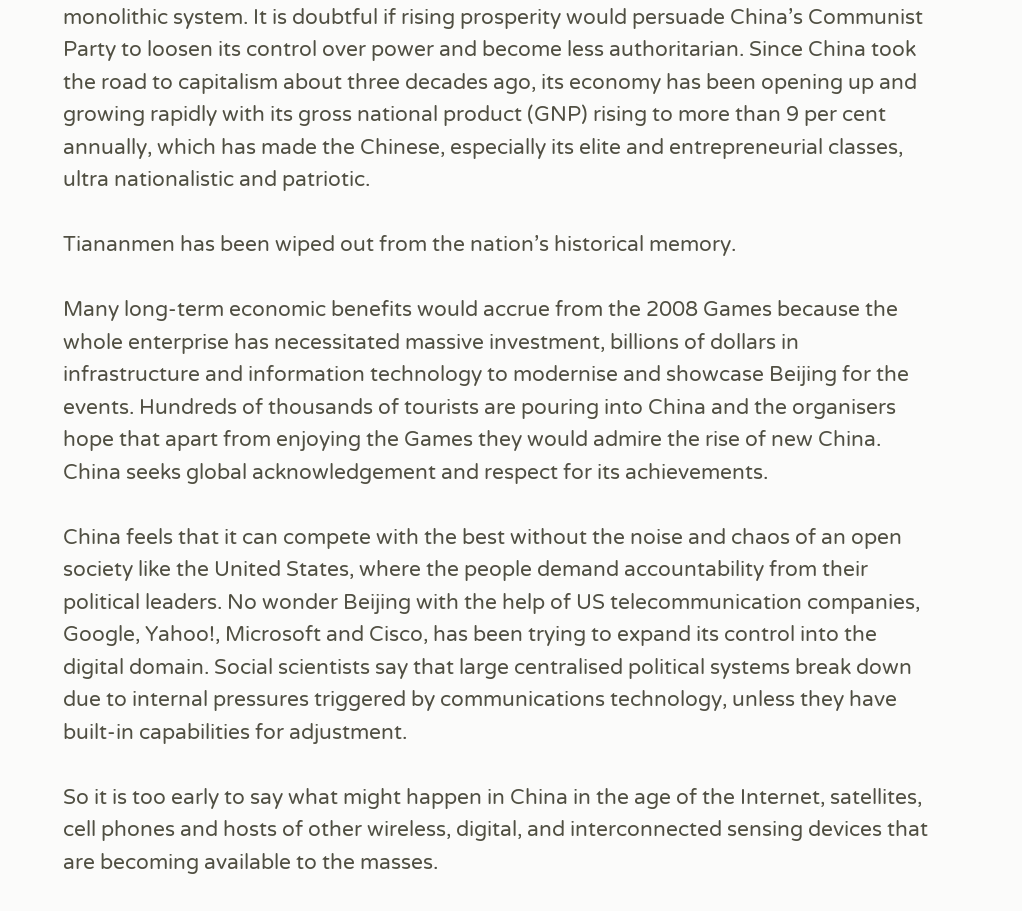monolithic system. It is doubtful if rising prosperity would persuade China’s Communist Party to loosen its control over power and become less authoritarian. Since China took the road to capitalism about three decades ago, its economy has been opening up and growing rapidly with its gross national product (GNP) rising to more than 9 per cent annually, which has made the Chinese, especially its elite and entrepreneurial classes, ultra nationalistic and patriotic.

Tiananmen has been wiped out from the nation’s historical memory.

Many long-term economic benefits would accrue from the 2008 Games because the whole enterprise has necessitated massive investment, billions of dollars in infrastructure and information technology to modernise and showcase Beijing for the events. Hundreds of thousands of tourists are pouring into China and the organisers hope that apart from enjoying the Games they would admire the rise of new China. China seeks global acknowledgement and respect for its achievements.

China feels that it can compete with the best without the noise and chaos of an open society like the United States, where the people demand accountability from their political leaders. No wonder Beijing with the help of US telecommunication companies, Google, Yahoo!, Microsoft and Cisco, has been trying to expand its control into the digital domain. Social scientists say that large centralised political systems break down due to internal pressures triggered by communications technology, unless they have built-in capabilities for adjustment.

So it is too early to say what might happen in China in the age of the Internet, satellites, cell phones and hosts of other wireless, digital, and interconnected sensing devices that are becoming available to the masses.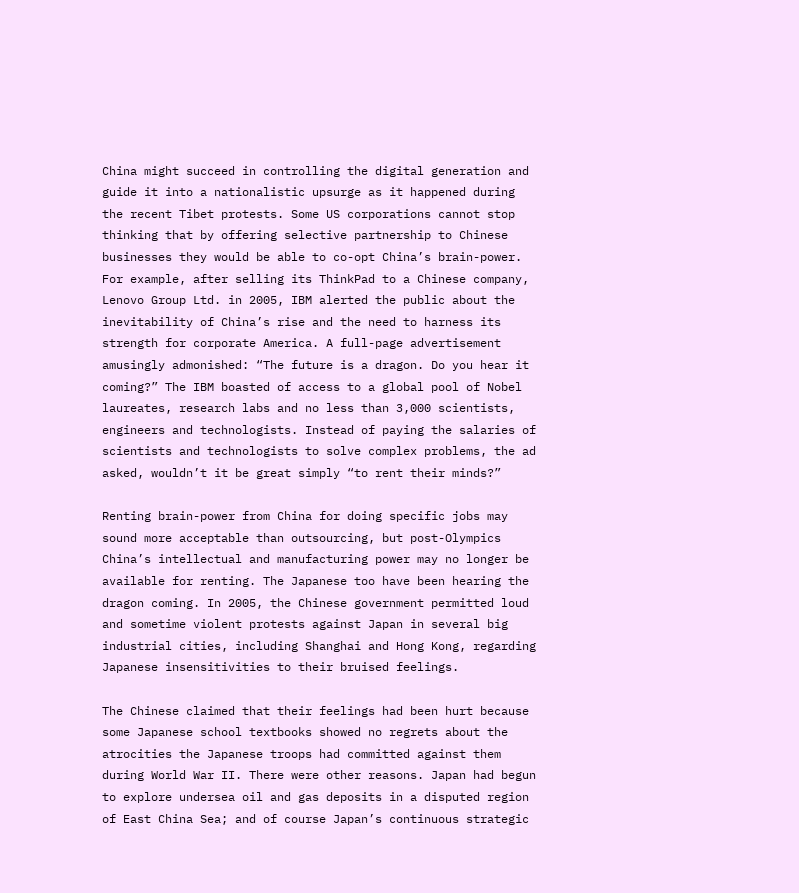China might succeed in controlling the digital generation and guide it into a nationalistic upsurge as it happened during the recent Tibet protests. Some US corporations cannot stop thinking that by offering selective partnership to Chinese businesses they would be able to co-opt China’s brain-power. For example, after selling its ThinkPad to a Chinese company, Lenovo Group Ltd. in 2005, IBM alerted the public about the inevitability of China’s rise and the need to harness its strength for corporate America. A full-page advertisement amusingly admonished: “The future is a dragon. Do you hear it coming?” The IBM boasted of access to a global pool of Nobel laureates, research labs and no less than 3,000 scientists, engineers and technologists. Instead of paying the salaries of scientists and technologists to solve complex problems, the ad asked, wouldn’t it be great simply “to rent their minds?”

Renting brain-power from China for doing specific jobs may sound more acceptable than outsourcing, but post-Olympics China’s intellectual and manufacturing power may no longer be available for renting. The Japanese too have been hearing the dragon coming. In 2005, the Chinese government permitted loud and sometime violent protests against Japan in several big industrial cities, including Shanghai and Hong Kong, regarding Japanese insensitivities to their bruised feelings.

The Chinese claimed that their feelings had been hurt because some Japanese school textbooks showed no regrets about the atrocities the Japanese troops had committed against them during World War II. There were other reasons. Japan had begun to explore undersea oil and gas deposits in a disputed region of East China Sea; and of course Japan’s continuous strategic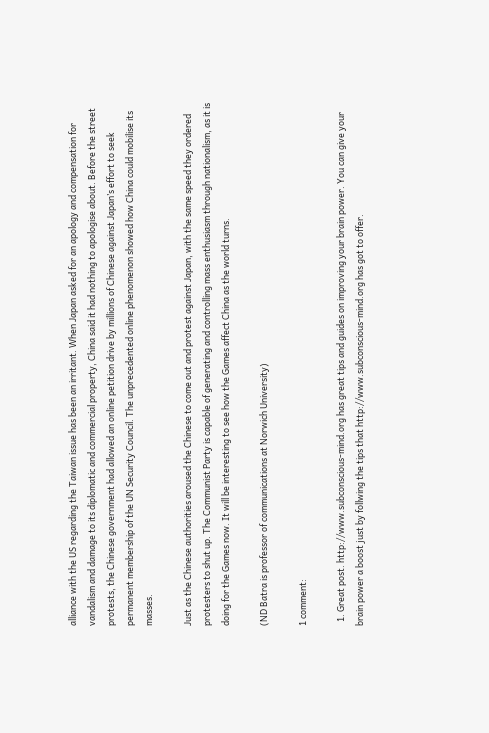alliance with the US regarding the Taiwan issue has been an irritant. When Japan asked for an apology and compensation for vandalism and damage to its diplomatic and commercial property, China said it had nothing to apologise about. Before the street protests, the Chinese government had allowed an online petition drive by millions of Chinese against Japan’s effort to seek permanent membership of the UN Security Council. The unprecedented online phenomenon showed how China could mobilise its masses.

Just as the Chinese authorities aroused the Chinese to come out and protest against Japan, with the same speed they ordered protesters to shut up. The Communist Party is capable of generating and controlling mass enthusiasm through nationalism, as it is doing for the Games now. It will be interesting to see how the Games affect China as the world turns.

(ND Batra is professor of communications at Norwich University)

1 comment:

  1. Great post. http://www.subconscious-mind.org has great tips and guides on improving your brain power. You can give your brain power a boost just by follwing the tips that http://www.subconscious-mind.org has got to offer.